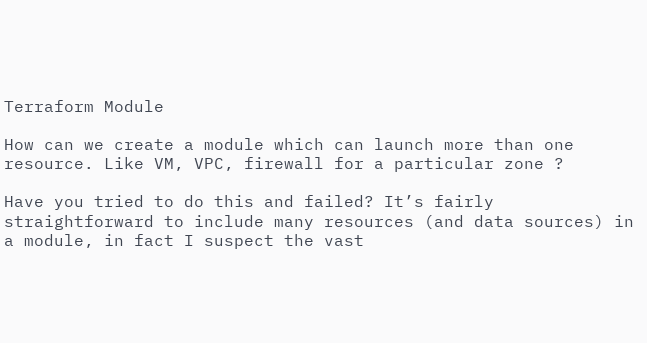Terraform Module

How can we create a module which can launch more than one resource. Like VM, VPC, firewall for a particular zone ?

Have you tried to do this and failed? It’s fairly straightforward to include many resources (and data sources) in a module, in fact I suspect the vast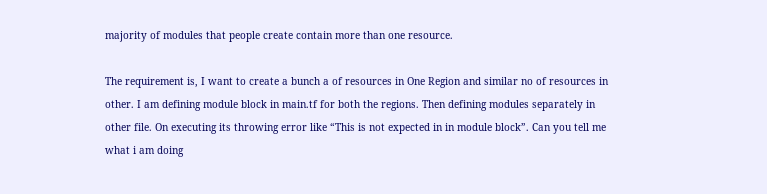majority of modules that people create contain more than one resource.

The requirement is, I want to create a bunch a of resources in One Region and similar no of resources in other. I am defining module block in main.tf for both the regions. Then defining modules separately in other file. On executing its throwing error like “This is not expected in in module block”. Can you tell me what i am doing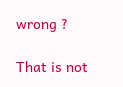wrong ?

That is not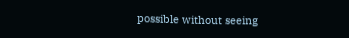possible without seeing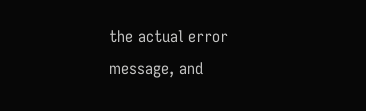the actual error message, and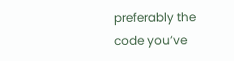preferably the code you’ve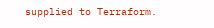supplied to Terraform.